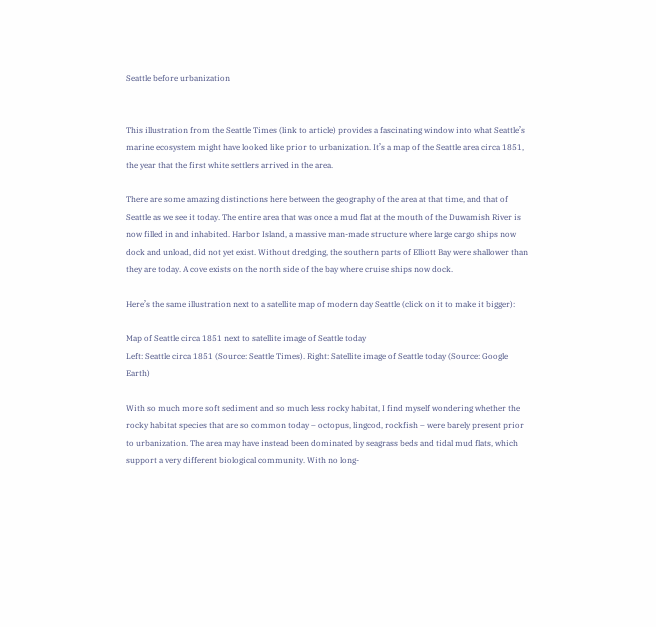Seattle before urbanization


This illustration from the Seattle Times (link to article) provides a fascinating window into what Seattle’s marine ecosystem might have looked like prior to urbanization. It’s a map of the Seattle area circa 1851, the year that the first white settlers arrived in the area.

There are some amazing distinctions here between the geography of the area at that time, and that of Seattle as we see it today. The entire area that was once a mud flat at the mouth of the Duwamish River is now filled in and inhabited. Harbor Island, a massive man-made structure where large cargo ships now dock and unload, did not yet exist. Without dredging, the southern parts of Elliott Bay were shallower than they are today. A cove exists on the north side of the bay where cruise ships now dock.

Here’s the same illustration next to a satellite map of modern day Seattle (click on it to make it bigger):

Map of Seattle circa 1851 next to satellite image of Seattle today
Left: Seattle circa 1851 (Source: Seattle Times). Right: Satellite image of Seattle today (Source: Google Earth)

With so much more soft sediment and so much less rocky habitat, I find myself wondering whether the rocky habitat species that are so common today – octopus, lingcod, rockfish – were barely present prior to urbanization. The area may have instead been dominated by seagrass beds and tidal mud flats, which support a very different biological community. With no long-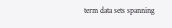term data sets spanning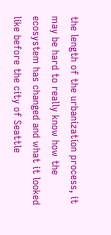the length of the urbanization process, it may be hard to really know how the ecosystem has changed and what it looked like before the city of Seattle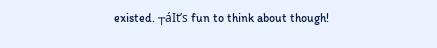existed. ┬áIt’s fun to think about though!